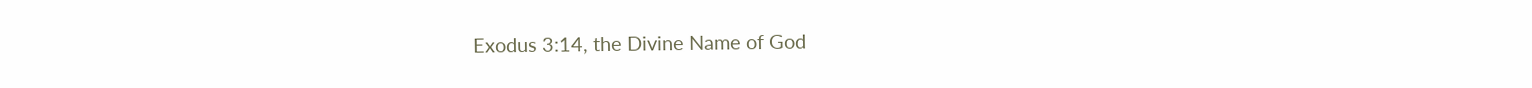Exodus 3:14, the Divine Name of God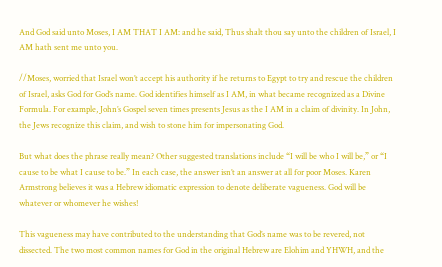And God said unto Moses, I AM THAT I AM: and he said, Thus shalt thou say unto the children of Israel, I AM hath sent me unto you.

//Moses, worried that Israel won’t accept his authority if he returns to Egypt to try and rescue the children of Israel, asks God for God’s name. God identifies himself as I AM, in what became recognized as a Divine Formula. For example, John’s Gospel seven times presents Jesus as the I AM in a claim of divinity. In John, the Jews recognize this claim, and wish to stone him for impersonating God.

But what does the phrase really mean? Other suggested translations include “I will be who I will be,” or “I cause to be what I cause to be.” In each case, the answer isn’t an answer at all for poor Moses. Karen Armstrong believes it was a Hebrew idiomatic expression to denote deliberate vagueness. God will be whatever or whomever he wishes!

This vagueness may have contributed to the understanding that God’s name was to be revered, not dissected. The two most common names for God in the original Hebrew are Elohim and YHWH, and the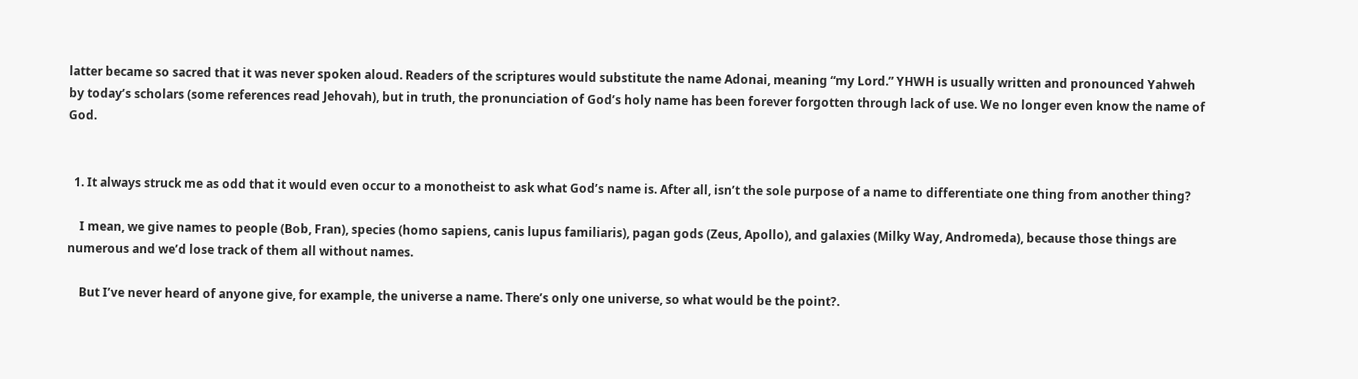latter became so sacred that it was never spoken aloud. Readers of the scriptures would substitute the name Adonai, meaning “my Lord.” YHWH is usually written and pronounced Yahweh by today’s scholars (some references read Jehovah), but in truth, the pronunciation of God’s holy name has been forever forgotten through lack of use. We no longer even know the name of God.


  1. It always struck me as odd that it would even occur to a monotheist to ask what God’s name is. After all, isn’t the sole purpose of a name to differentiate one thing from another thing?

    I mean, we give names to people (Bob, Fran), species (homo sapiens, canis lupus familiaris), pagan gods (Zeus, Apollo), and galaxies (Milky Way, Andromeda), because those things are numerous and we’d lose track of them all without names.

    But I’ve never heard of anyone give, for example, the universe a name. There’s only one universe, so what would be the point?.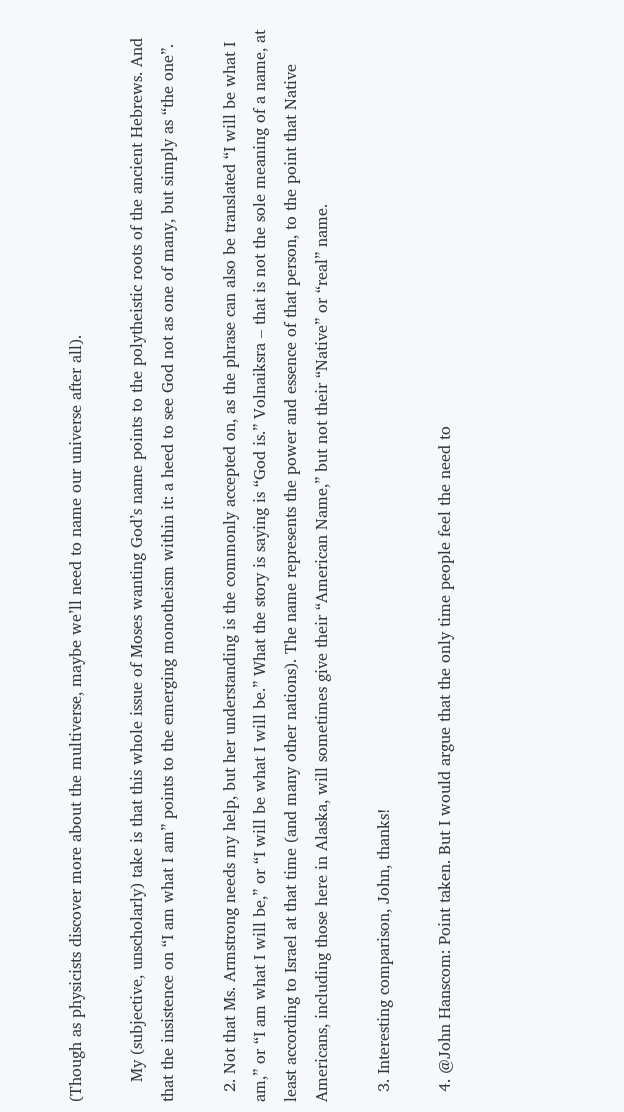(Though as physicists discover more about the multiverse, maybe we’ll need to name our universe after all).

    My (subjective, unscholarly) take is that this whole issue of Moses wanting God’s name points to the polytheistic roots of the ancient Hebrews. And that the insistence on “I am what I am” points to the emerging monotheism within it: a heed to see God not as one of many, but simply as “the one”.

  2. Not that Ms. Armstrong needs my help, but her understanding is the commonly accepted on, as the phrase can also be translated “I will be what I am,” or “I am what I will be,” or “I will be what I will be.” What the story is saying is “God is.” Volnaiksra – that is not the sole meaning of a name, at least according to Israel at that time (and many other nations). The name represents the power and essence of that person, to the point that Native Americans, including those here in Alaska, will sometimes give their “American Name,” but not their “Native” or “real” name.

  3. Interesting comparison, John, thanks!

  4. @John Hanscom: Point taken. But I would argue that the only time people feel the need to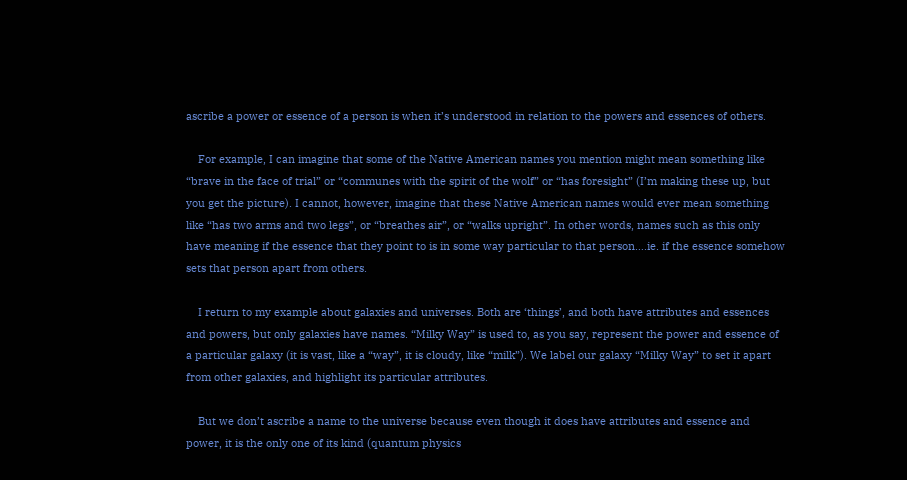ascribe a power or essence of a person is when it’s understood in relation to the powers and essences of others.

    For example, I can imagine that some of the Native American names you mention might mean something like “brave in the face of trial” or “communes with the spirit of the wolf” or “has foresight” (I’m making these up, but you get the picture). I cannot, however, imagine that these Native American names would ever mean something like “has two arms and two legs”, or “breathes air”, or “walks upright”. In other words, names such as this only have meaning if the essence that they point to is in some way particular to that person….ie. if the essence somehow sets that person apart from others.

    I return to my example about galaxies and universes. Both are ‘things’, and both have attributes and essences and powers, but only galaxies have names. “Milky Way” is used to, as you say, represent the power and essence of a particular galaxy (it is vast, like a “way”, it is cloudy, like “milk”). We label our galaxy “Milky Way” to set it apart from other galaxies, and highlight its particular attributes.

    But we don’t ascribe a name to the universe because even though it does have attributes and essence and power, it is the only one of its kind (quantum physics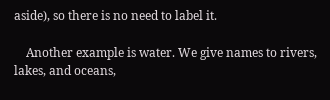aside), so there is no need to label it.

    Another example is water. We give names to rivers, lakes, and oceans,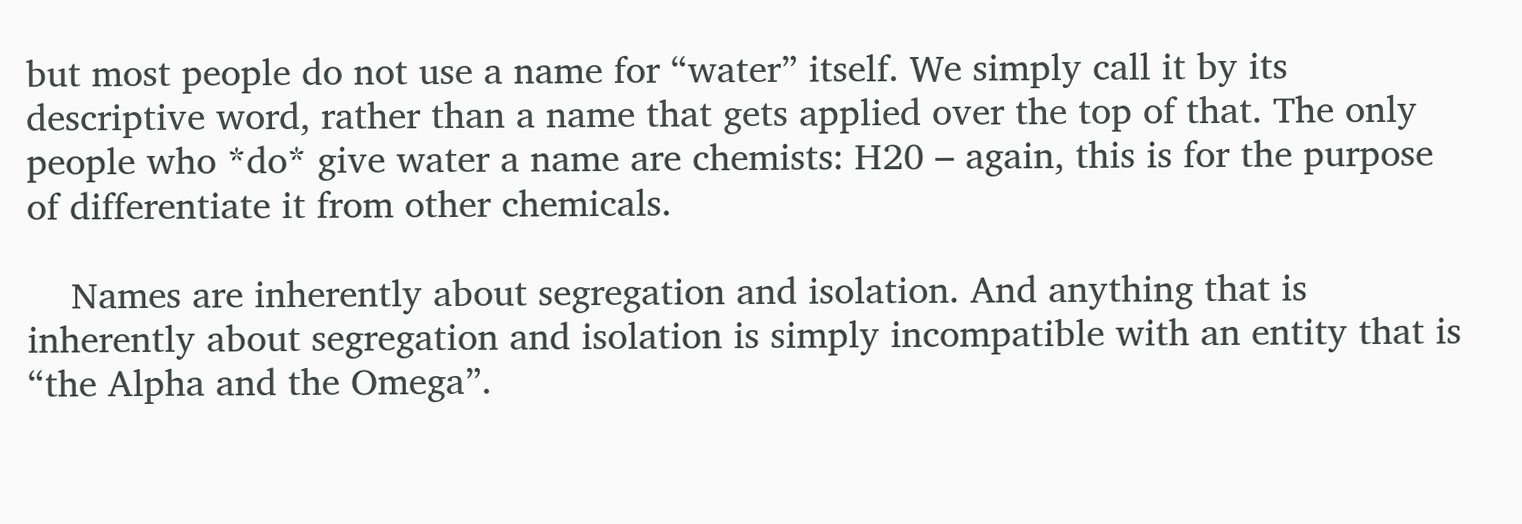but most people do not use a name for “water” itself. We simply call it by its descriptive word, rather than a name that gets applied over the top of that. The only people who *do* give water a name are chemists: H20 – again, this is for the purpose of differentiate it from other chemicals.

    Names are inherently about segregation and isolation. And anything that is inherently about segregation and isolation is simply incompatible with an entity that is “the Alpha and the Omega”.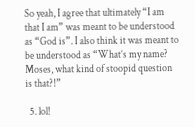So yeah, I agree that ultimately “I am that I am” was meant to be understood as “God is”. I also think it was meant to be understood as “What’s my name? Moses, what kind of stoopid question is that?!”

  5. lol!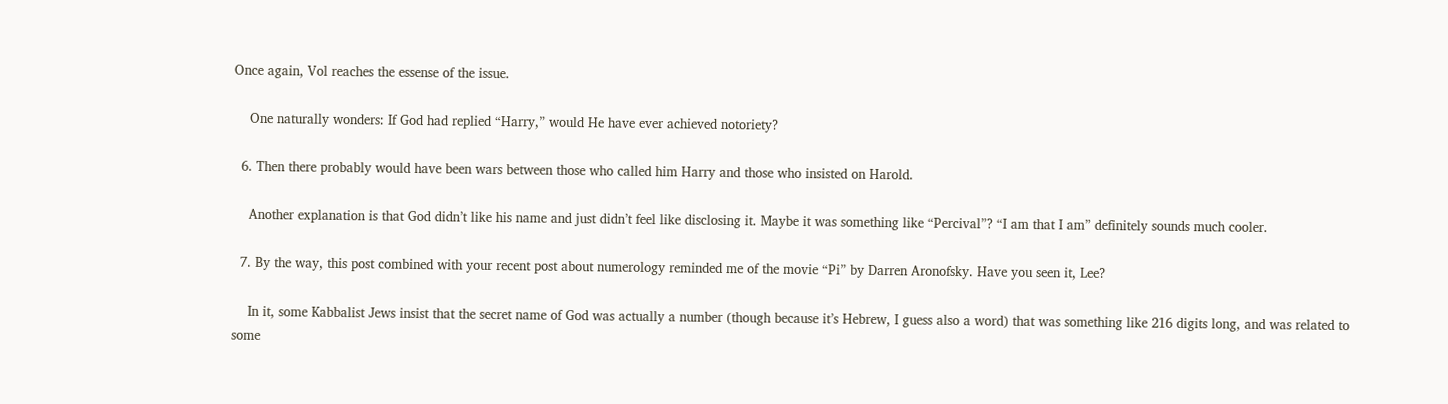Once again, Vol reaches the essense of the issue.

    One naturally wonders: If God had replied “Harry,” would He have ever achieved notoriety?

  6. Then there probably would have been wars between those who called him Harry and those who insisted on Harold.

    Another explanation is that God didn’t like his name and just didn’t feel like disclosing it. Maybe it was something like “Percival”? “I am that I am” definitely sounds much cooler.

  7. By the way, this post combined with your recent post about numerology reminded me of the movie “Pi” by Darren Aronofsky. Have you seen it, Lee?

    In it, some Kabbalist Jews insist that the secret name of God was actually a number (though because it’s Hebrew, I guess also a word) that was something like 216 digits long, and was related to some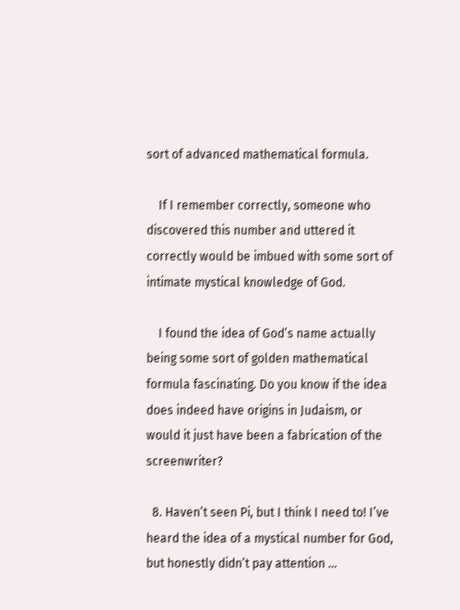sort of advanced mathematical formula.

    If I remember correctly, someone who discovered this number and uttered it correctly would be imbued with some sort of intimate mystical knowledge of God.

    I found the idea of God’s name actually being some sort of golden mathematical formula fascinating. Do you know if the idea does indeed have origins in Judaism, or would it just have been a fabrication of the screenwriter?

  8. Haven’t seen Pi, but I think I need to! I’ve heard the idea of a mystical number for God, but honestly didn’t pay attention …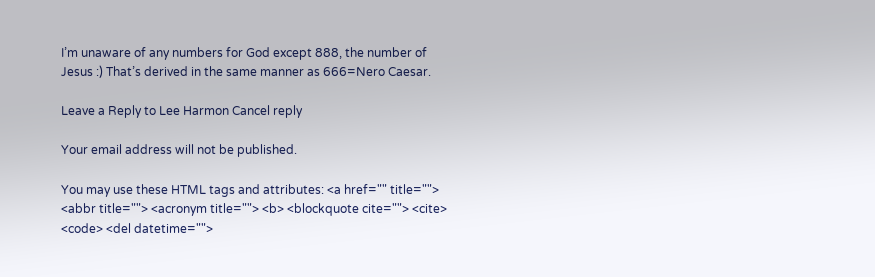I’m unaware of any numbers for God except 888, the number of Jesus :) That’s derived in the same manner as 666=Nero Caesar.

Leave a Reply to Lee Harmon Cancel reply

Your email address will not be published.

You may use these HTML tags and attributes: <a href="" title=""> <abbr title=""> <acronym title=""> <b> <blockquote cite=""> <cite> <code> <del datetime="">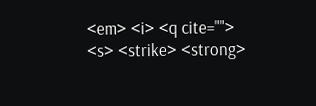<em> <i> <q cite=""> <s> <strike> <strong>